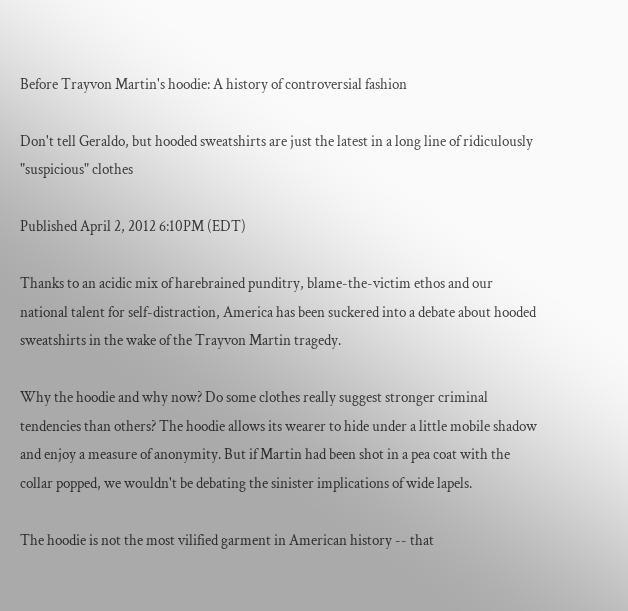Before Trayvon Martin's hoodie: A history of controversial fashion

Don't tell Geraldo, but hooded sweatshirts are just the latest in a long line of ridiculously "suspicious" clothes

Published April 2, 2012 6:10PM (EDT)

Thanks to an acidic mix of harebrained punditry, blame-the-victim ethos and our national talent for self-distraction, America has been suckered into a debate about hooded sweatshirts in the wake of the Trayvon Martin tragedy.

Why the hoodie and why now? Do some clothes really suggest stronger criminal tendencies than others? The hoodie allows its wearer to hide under a little mobile shadow and enjoy a measure of anonymity. But if Martin had been shot in a pea coat with the collar popped, we wouldn't be debating the sinister implications of wide lapels.

The hoodie is not the most vilified garment in American history -- that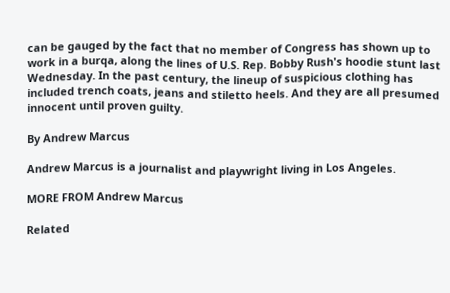can be gauged by the fact that no member of Congress has shown up to work in a burqa, along the lines of U.S. Rep. Bobby Rush's hoodie stunt last Wednesday. In the past century, the lineup of suspicious clothing has included trench coats, jeans and stiletto heels. And they are all presumed innocent until proven guilty.

By Andrew Marcus

Andrew Marcus is a journalist and playwright living in Los Angeles.

MORE FROM Andrew Marcus

Related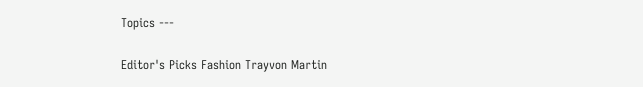Topics ---

Editor's Picks Fashion Trayvon Martin